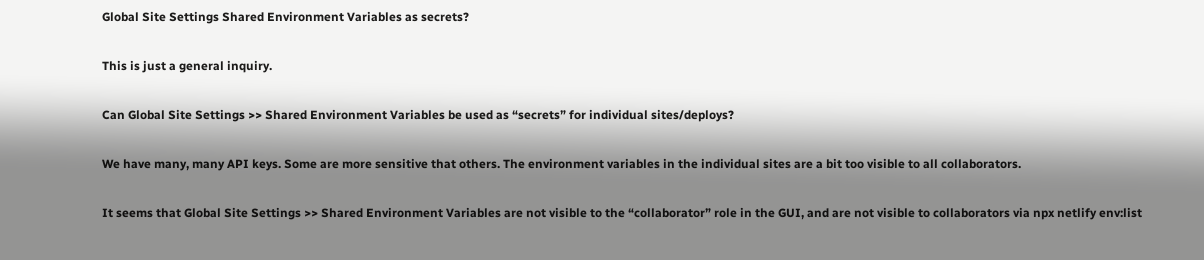Global Site Settings Shared Environment Variables as secrets?

This is just a general inquiry.

Can Global Site Settings >> Shared Environment Variables be used as “secrets” for individual sites/deploys?

We have many, many API keys. Some are more sensitive that others. The environment variables in the individual sites are a bit too visible to all collaborators.

It seems that Global Site Settings >> Shared Environment Variables are not visible to the “collaborator” role in the GUI, and are not visible to collaborators via npx netlify env:list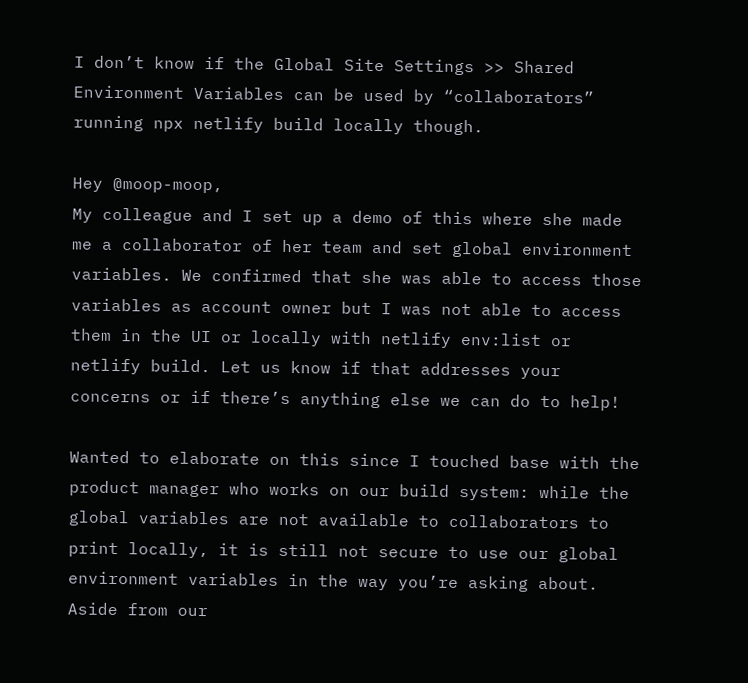I don’t know if the Global Site Settings >> Shared Environment Variables can be used by “collaborators” running npx netlify build locally though.

Hey @moop-moop,
My colleague and I set up a demo of this where she made me a collaborator of her team and set global environment variables. We confirmed that she was able to access those variables as account owner but I was not able to access them in the UI or locally with netlify env:list or netlify build. Let us know if that addresses your concerns or if there’s anything else we can do to help!

Wanted to elaborate on this since I touched base with the product manager who works on our build system: while the global variables are not available to collaborators to print locally, it is still not secure to use our global environment variables in the way you’re asking about. Aside from our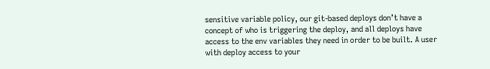sensitive variable policy, our git-based deploys don’t have a concept of who is triggering the deploy, and all deploys have access to the env variables they need in order to be built. A user with deploy access to your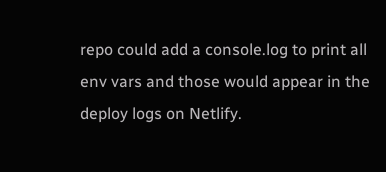repo could add a console.log to print all env vars and those would appear in the deploy logs on Netlify.